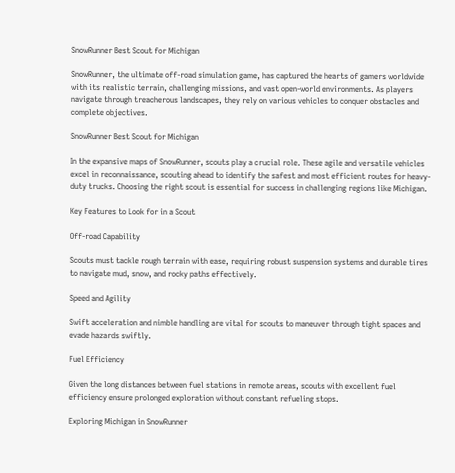SnowRunner Best Scout for Michigan

SnowRunner, the ultimate off-road simulation game, has captured the hearts of gamers worldwide with its realistic terrain, challenging missions, and vast open-world environments. As players navigate through treacherous landscapes, they rely on various vehicles to conquer obstacles and complete objectives.

SnowRunner Best Scout for Michigan

In the expansive maps of SnowRunner, scouts play a crucial role. These agile and versatile vehicles excel in reconnaissance, scouting ahead to identify the safest and most efficient routes for heavy-duty trucks. Choosing the right scout is essential for success in challenging regions like Michigan.

Key Features to Look for in a Scout

Off-road Capability

Scouts must tackle rough terrain with ease, requiring robust suspension systems and durable tires to navigate mud, snow, and rocky paths effectively.

Speed and Agility

Swift acceleration and nimble handling are vital for scouts to maneuver through tight spaces and evade hazards swiftly.

Fuel Efficiency

Given the long distances between fuel stations in remote areas, scouts with excellent fuel efficiency ensure prolonged exploration without constant refueling stops.

Exploring Michigan in SnowRunner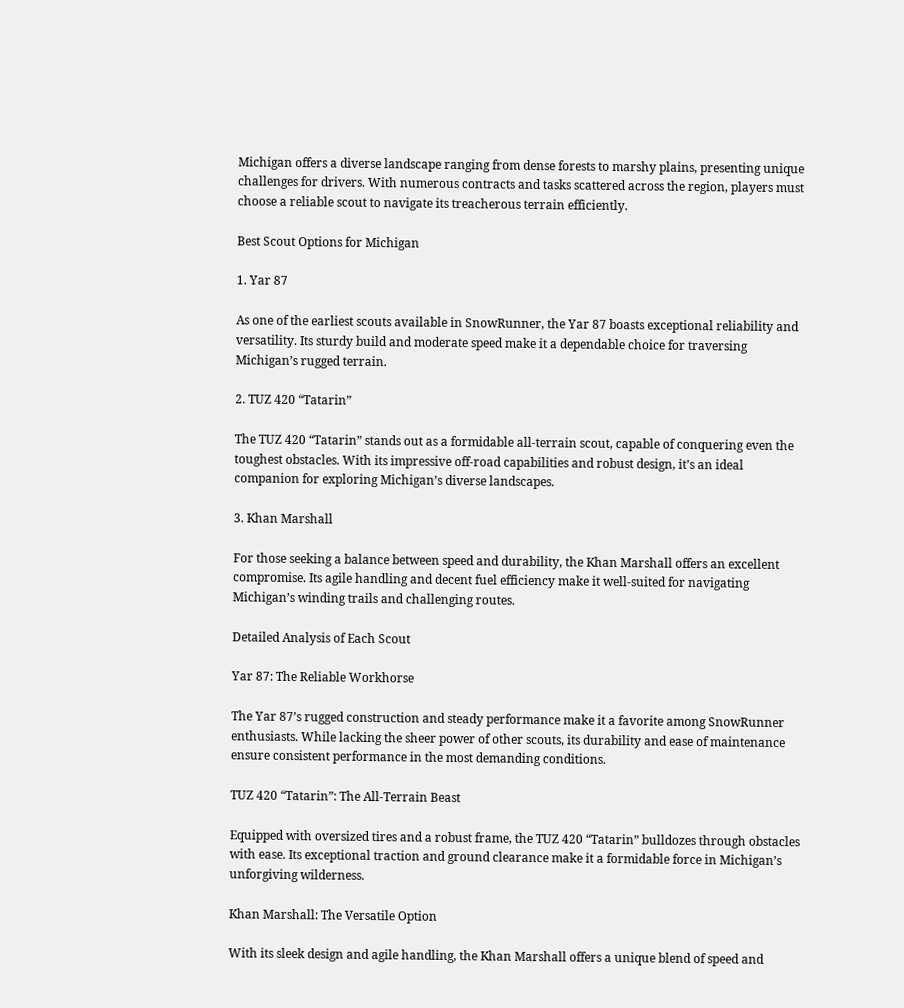Michigan offers a diverse landscape ranging from dense forests to marshy plains, presenting unique challenges for drivers. With numerous contracts and tasks scattered across the region, players must choose a reliable scout to navigate its treacherous terrain efficiently.

Best Scout Options for Michigan

1. Yar 87

As one of the earliest scouts available in SnowRunner, the Yar 87 boasts exceptional reliability and versatility. Its sturdy build and moderate speed make it a dependable choice for traversing Michigan’s rugged terrain.

2. TUZ 420 “Tatarin”

The TUZ 420 “Tatarin” stands out as a formidable all-terrain scout, capable of conquering even the toughest obstacles. With its impressive off-road capabilities and robust design, it’s an ideal companion for exploring Michigan’s diverse landscapes.

3. Khan Marshall

For those seeking a balance between speed and durability, the Khan Marshall offers an excellent compromise. Its agile handling and decent fuel efficiency make it well-suited for navigating Michigan’s winding trails and challenging routes.

Detailed Analysis of Each Scout

Yar 87: The Reliable Workhorse

The Yar 87’s rugged construction and steady performance make it a favorite among SnowRunner enthusiasts. While lacking the sheer power of other scouts, its durability and ease of maintenance ensure consistent performance in the most demanding conditions.

TUZ 420 “Tatarin”: The All-Terrain Beast

Equipped with oversized tires and a robust frame, the TUZ 420 “Tatarin” bulldozes through obstacles with ease. Its exceptional traction and ground clearance make it a formidable force in Michigan’s unforgiving wilderness.

Khan Marshall: The Versatile Option

With its sleek design and agile handling, the Khan Marshall offers a unique blend of speed and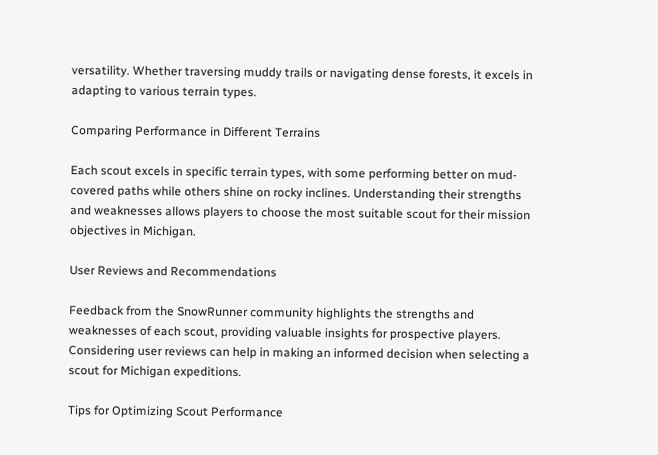versatility. Whether traversing muddy trails or navigating dense forests, it excels in adapting to various terrain types.

Comparing Performance in Different Terrains

Each scout excels in specific terrain types, with some performing better on mud-covered paths while others shine on rocky inclines. Understanding their strengths and weaknesses allows players to choose the most suitable scout for their mission objectives in Michigan.

User Reviews and Recommendations

Feedback from the SnowRunner community highlights the strengths and weaknesses of each scout, providing valuable insights for prospective players. Considering user reviews can help in making an informed decision when selecting a scout for Michigan expeditions.

Tips for Optimizing Scout Performance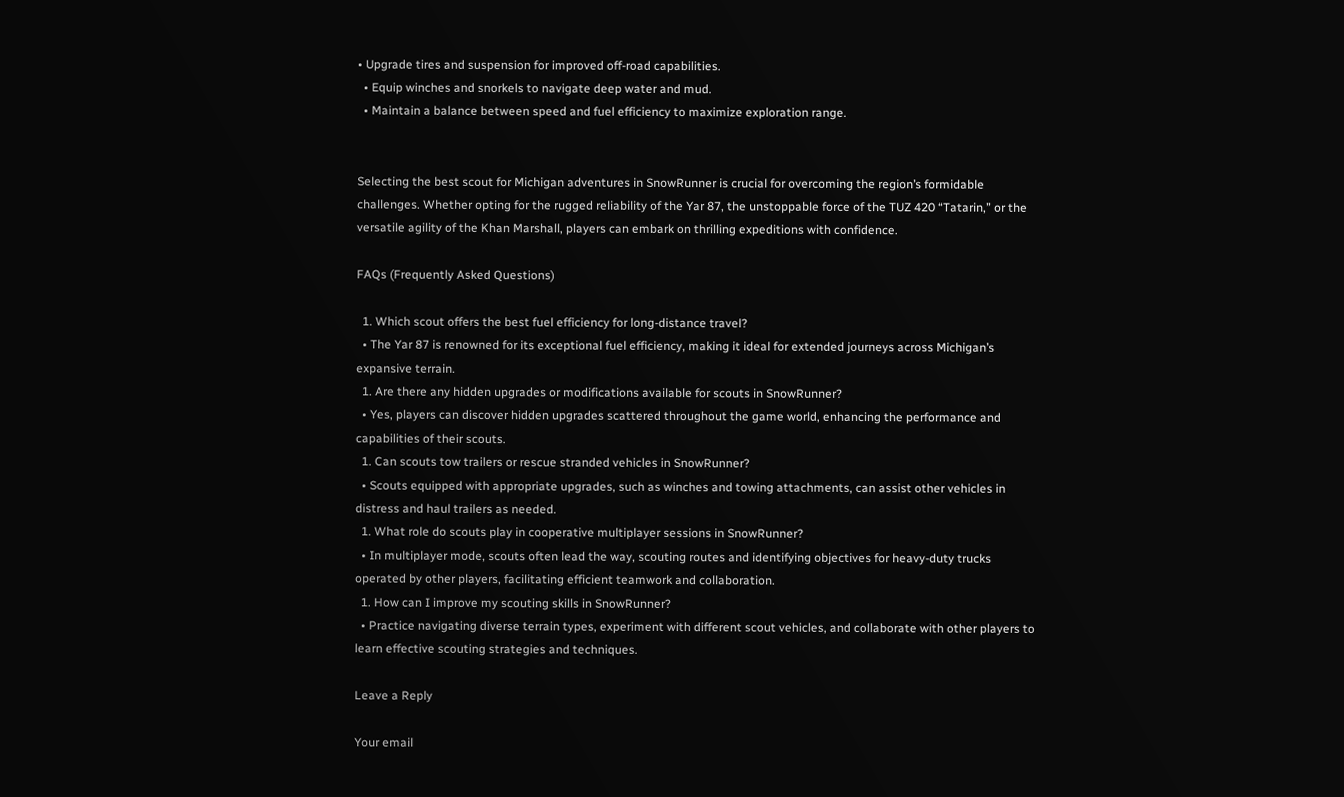• Upgrade tires and suspension for improved off-road capabilities.
  • Equip winches and snorkels to navigate deep water and mud.
  • Maintain a balance between speed and fuel efficiency to maximize exploration range.


Selecting the best scout for Michigan adventures in SnowRunner is crucial for overcoming the region’s formidable challenges. Whether opting for the rugged reliability of the Yar 87, the unstoppable force of the TUZ 420 “Tatarin,” or the versatile agility of the Khan Marshall, players can embark on thrilling expeditions with confidence.

FAQs (Frequently Asked Questions)

  1. Which scout offers the best fuel efficiency for long-distance travel?
  • The Yar 87 is renowned for its exceptional fuel efficiency, making it ideal for extended journeys across Michigan’s expansive terrain.
  1. Are there any hidden upgrades or modifications available for scouts in SnowRunner?
  • Yes, players can discover hidden upgrades scattered throughout the game world, enhancing the performance and capabilities of their scouts.
  1. Can scouts tow trailers or rescue stranded vehicles in SnowRunner?
  • Scouts equipped with appropriate upgrades, such as winches and towing attachments, can assist other vehicles in distress and haul trailers as needed.
  1. What role do scouts play in cooperative multiplayer sessions in SnowRunner?
  • In multiplayer mode, scouts often lead the way, scouting routes and identifying objectives for heavy-duty trucks operated by other players, facilitating efficient teamwork and collaboration.
  1. How can I improve my scouting skills in SnowRunner?
  • Practice navigating diverse terrain types, experiment with different scout vehicles, and collaborate with other players to learn effective scouting strategies and techniques.

Leave a Reply

Your email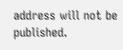address will not be published.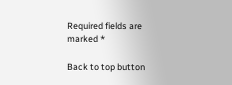Required fields are marked *

Back to top button